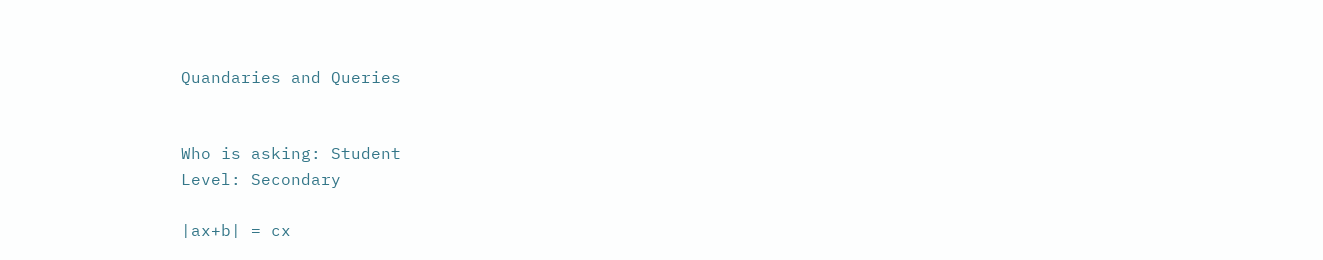Quandaries and Queries


Who is asking: Student
Level: Secondary

|ax+b| = cx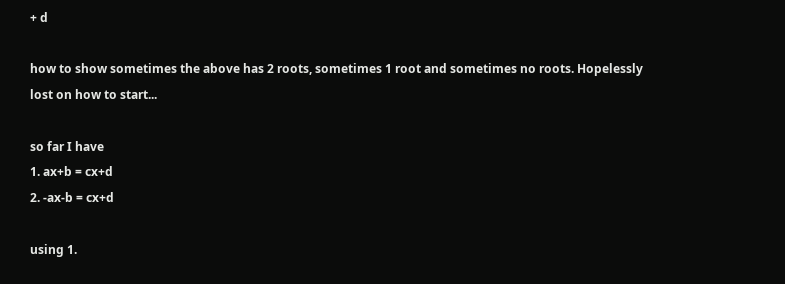+ d

how to show sometimes the above has 2 roots, sometimes 1 root and sometimes no roots. Hopelessly lost on how to start...

so far I have
1. ax+b = cx+d
2. -ax-b = cx+d

using 1.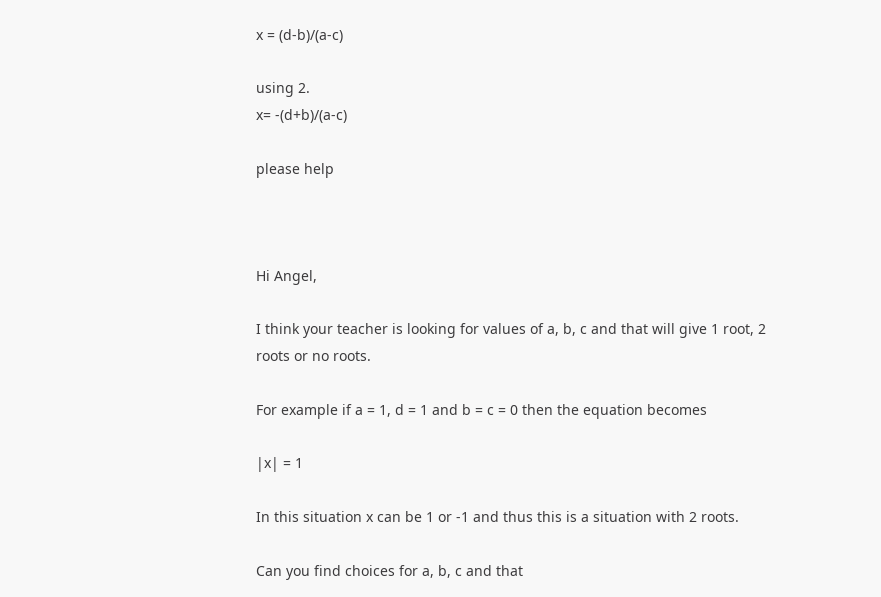x = (d-b)/(a-c)

using 2.
x= -(d+b)/(a-c)

please help



Hi Angel,

I think your teacher is looking for values of a, b, c and that will give 1 root, 2 roots or no roots.

For example if a = 1, d = 1 and b = c = 0 then the equation becomes

|x| = 1

In this situation x can be 1 or -1 and thus this is a situation with 2 roots.

Can you find choices for a, b, c and that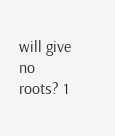will give no roots? 1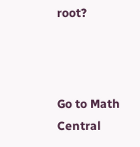root?



Go to Math Central